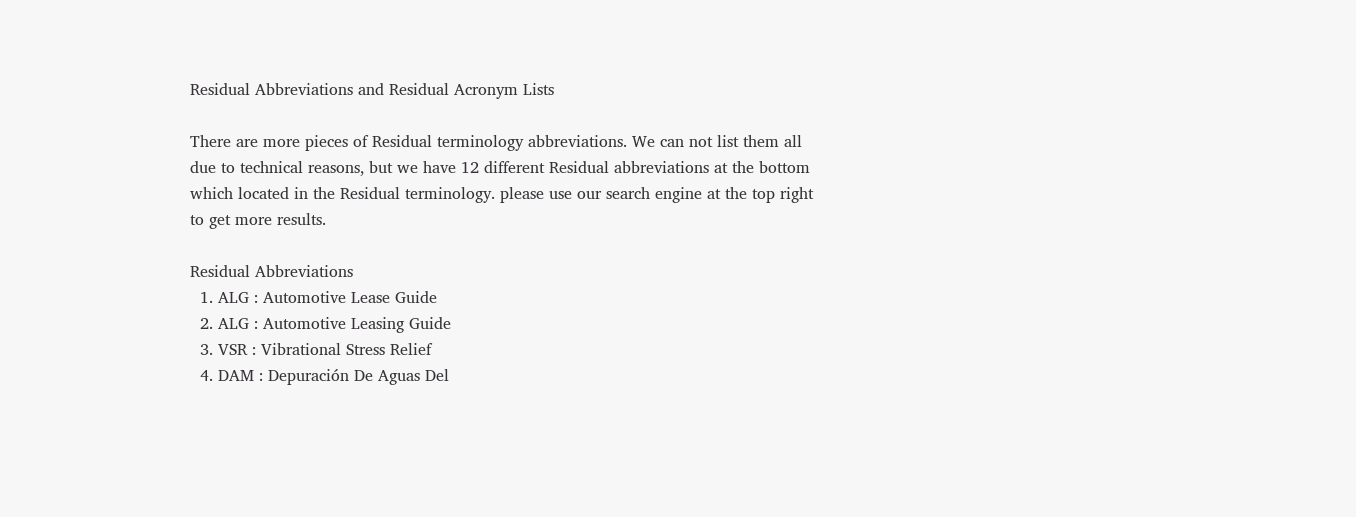Residual Abbreviations and Residual Acronym Lists

There are more pieces of Residual terminology abbreviations. We can not list them all due to technical reasons, but we have 12 different Residual abbreviations at the bottom which located in the Residual terminology. please use our search engine at the top right to get more results.

Residual Abbreviations
  1. ALG : Automotive Lease Guide
  2. ALG : Automotive Leasing Guide
  3. VSR : Vibrational Stress Relief
  4. DAM : Depuración De Aguas Del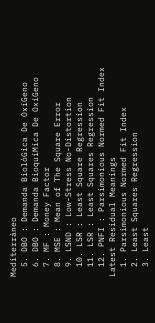Mediterráneo
  5. DBO : Demanda BiolóGica De OxíGeno
  6. DBO : Demanda BioquíMica De OxíGeno
  7. MF : Money Factor
  8. MSE : Mean of The Square Error
  9. LSND : Low-Stress No-Distortion
  10. LSR : Least Square Regression
  11. LSR : Least Squares Regression
  12. PNFI : Parsimonious Normed Fit Index
Latest Residual Meanings
  1. Parsimonious Normed Fit Index
  2. Least Squares Regression
  3. Least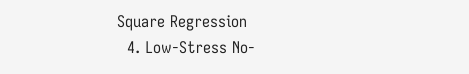Square Regression
  4. Low-Stress No-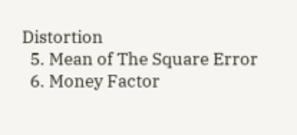Distortion
  5. Mean of The Square Error
  6. Money Factor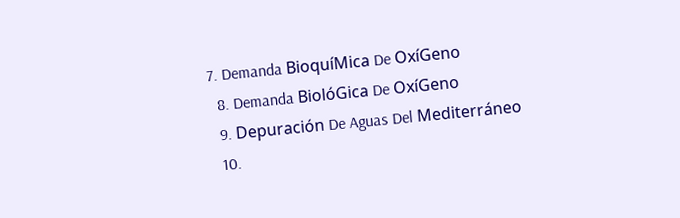7. Demanda BioquíMica De OxíGeno
  8. Demanda BiolóGica De OxíGeno
  9. Depuración De Aguas Del Mediterráneo
  10.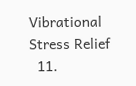Vibrational Stress Relief
  11.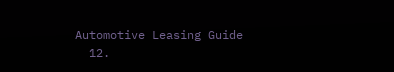Automotive Leasing Guide
  12.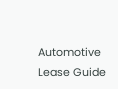Automotive Lease Guide